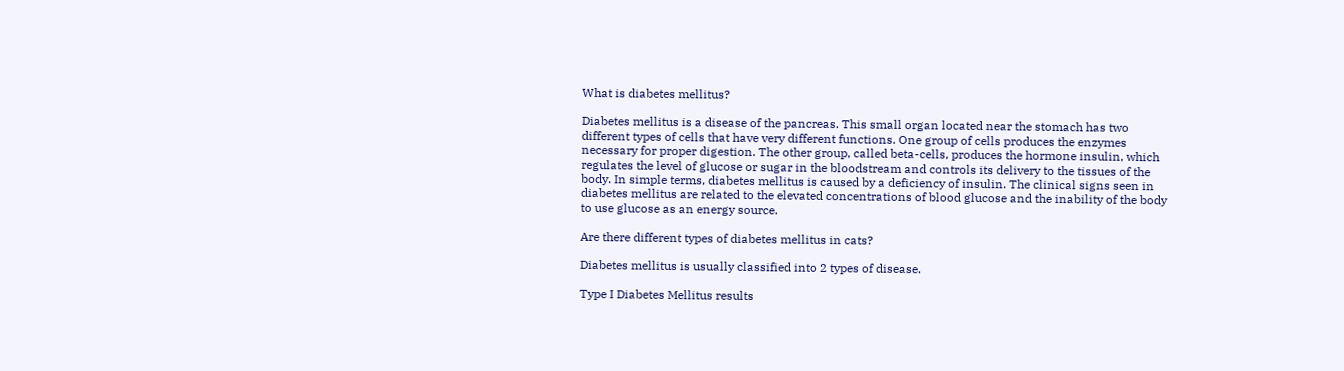What is diabetes mellitus?

Diabetes mellitus is a disease of the pancreas. This small organ located near the stomach has two different types of cells that have very different functions. One group of cells produces the enzymes necessary for proper digestion. The other group, called beta-cells, produces the hormone insulin, which regulates the level of glucose or sugar in the bloodstream and controls its delivery to the tissues of the body. In simple terms, diabetes mellitus is caused by a deficiency of insulin. The clinical signs seen in diabetes mellitus are related to the elevated concentrations of blood glucose and the inability of the body to use glucose as an energy source.

Are there different types of diabetes mellitus in cats?

Diabetes mellitus is usually classified into 2 types of disease.

Type I Diabetes Mellitus results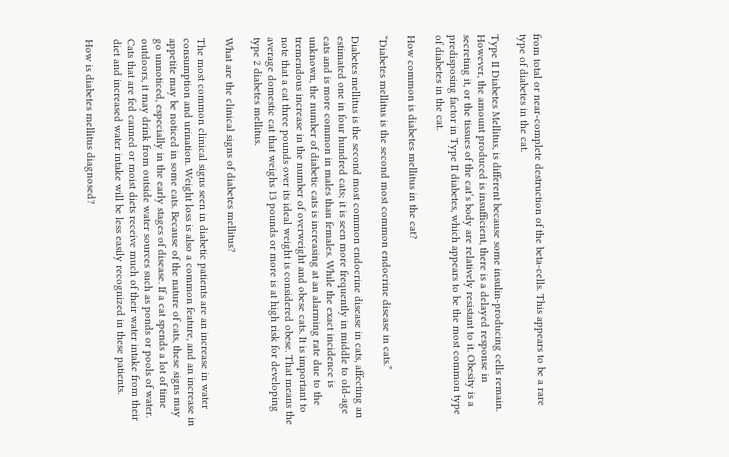from total or near-complete destruction of the beta-cells. This appears to be a rare type of diabetes in the cat.

Type II Diabetes Mellitus, is different because some insulin-producing cells remain. However, the amount produced is insufficient, there is a delayed response in secreting it, or the tissues of the cat’s body are relatively resistant to it. Obesity is a predisposing factor in Type II diabetes, which appears to be the most common type of diabetes in the cat.

How common is diabetes mellitus in the cat?

“Diabetes mellitus is the second most common endocrine disease in cats.”

Diabetes mellitus is the second most common endocrine disease in cats, affecting an estimated one in four hundred cats; it is seen more frequently in middle to old-age cats and is more common in males than females. While the exact incidence is unknown, the number of diabetic cats is increasing at an alarming rate due to the tremendous increase in the number of overweight and obese cats. It is important to note that a cat three pounds over its ideal weight is considered obese. That means the average domestic cat that weighs 13 pounds or more is at high risk for developing type 2 diabetes mellitus.

What are the clinical signs of diabetes mellitus?

The most common clinical signs seen in diabetic patients are an increase in water consumption and urination. Weight loss is also a common feature, and an increase in appetite may be noticed in some cats. Because of the nature of cats, these signs may go unnoticed, especially in the early stages of disease. If a cat spends a lot of time outdoors, it may drink from outside water sources such as ponds or pools of water. Cats that are fed canned or moist diets receive much of their water intake from their diet and increased water intake will be less easily recognized in these patients.

How is diabetes mellitus diagnosed?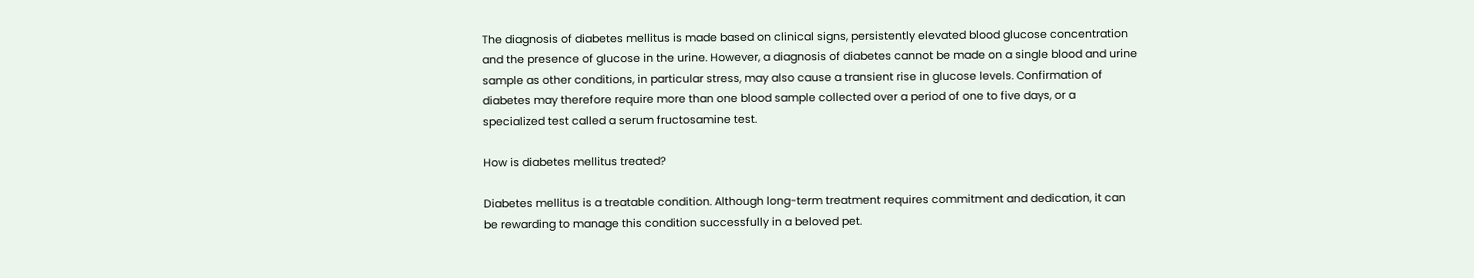The diagnosis of diabetes mellitus is made based on clinical signs, persistently elevated blood glucose concentration and the presence of glucose in the urine. However, a diagnosis of diabetes cannot be made on a single blood and urine sample as other conditions, in particular stress, may also cause a transient rise in glucose levels. Confirmation of diabetes may therefore require more than one blood sample collected over a period of one to five days, or a specialized test called a serum fructosamine test.

How is diabetes mellitus treated?

Diabetes mellitus is a treatable condition. Although long-term treatment requires commitment and dedication, it can be rewarding to manage this condition successfully in a beloved pet.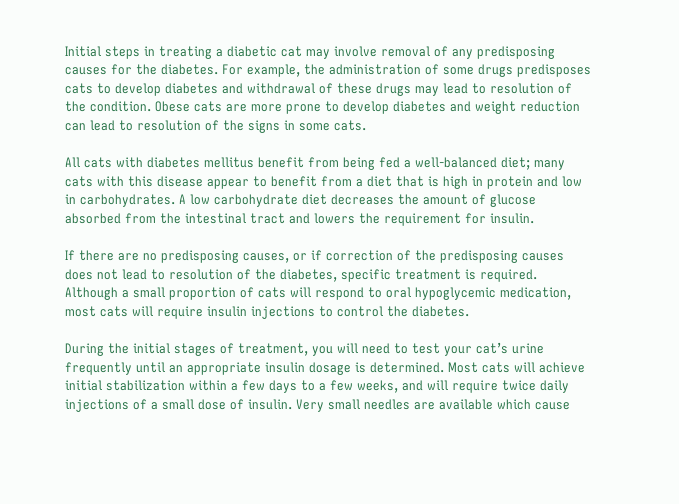Initial steps in treating a diabetic cat may involve removal of any predisposing causes for the diabetes. For example, the administration of some drugs predisposes cats to develop diabetes and withdrawal of these drugs may lead to resolution of the condition. Obese cats are more prone to develop diabetes and weight reduction can lead to resolution of the signs in some cats.

All cats with diabetes mellitus benefit from being fed a well-balanced diet; many cats with this disease appear to benefit from a diet that is high in protein and low in carbohydrates. A low carbohydrate diet decreases the amount of glucose absorbed from the intestinal tract and lowers the requirement for insulin.

If there are no predisposing causes, or if correction of the predisposing causes does not lead to resolution of the diabetes, specific treatment is required. Although a small proportion of cats will respond to oral hypoglycemic medication, most cats will require insulin injections to control the diabetes.

During the initial stages of treatment, you will need to test your cat’s urine frequently until an appropriate insulin dosage is determined. Most cats will achieve initial stabilization within a few days to a few weeks, and will require twice daily injections of a small dose of insulin. Very small needles are available which cause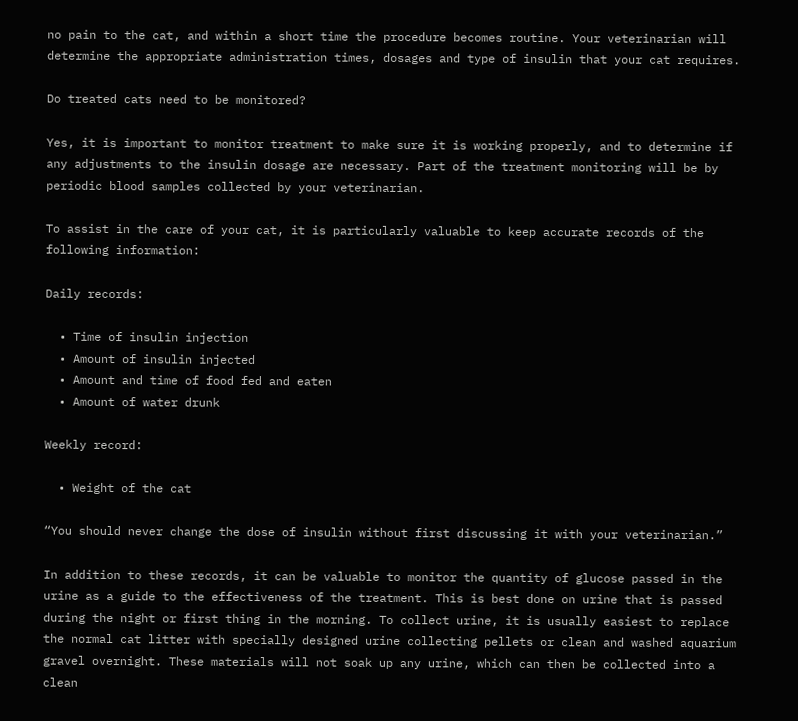no pain to the cat, and within a short time the procedure becomes routine. Your veterinarian will determine the appropriate administration times, dosages and type of insulin that your cat requires.

Do treated cats need to be monitored?

Yes, it is important to monitor treatment to make sure it is working properly, and to determine if any adjustments to the insulin dosage are necessary. Part of the treatment monitoring will be by periodic blood samples collected by your veterinarian.

To assist in the care of your cat, it is particularly valuable to keep accurate records of the following information:

Daily records:

  • Time of insulin injection
  • Amount of insulin injected
  • Amount and time of food fed and eaten
  • Amount of water drunk

Weekly record:

  • Weight of the cat

“You should never change the dose of insulin without first discussing it with your veterinarian.”

In addition to these records, it can be valuable to monitor the quantity of glucose passed in the urine as a guide to the effectiveness of the treatment. This is best done on urine that is passed during the night or first thing in the morning. To collect urine, it is usually easiest to replace the normal cat litter with specially designed urine collecting pellets or clean and washed aquarium gravel overnight. These materials will not soak up any urine, which can then be collected into a clean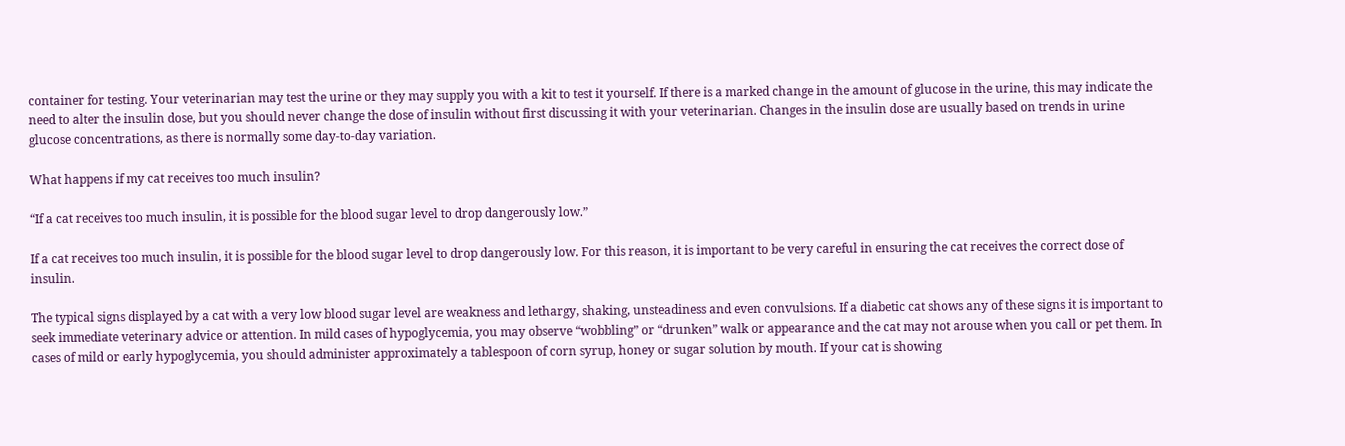container for testing. Your veterinarian may test the urine or they may supply you with a kit to test it yourself. If there is a marked change in the amount of glucose in the urine, this may indicate the need to alter the insulin dose, but you should never change the dose of insulin without first discussing it with your veterinarian. Changes in the insulin dose are usually based on trends in urine glucose concentrations, as there is normally some day-to-day variation.

What happens if my cat receives too much insulin?

“If a cat receives too much insulin, it is possible for the blood sugar level to drop dangerously low.”

If a cat receives too much insulin, it is possible for the blood sugar level to drop dangerously low. For this reason, it is important to be very careful in ensuring the cat receives the correct dose of insulin.

The typical signs displayed by a cat with a very low blood sugar level are weakness and lethargy, shaking, unsteadiness and even convulsions. If a diabetic cat shows any of these signs it is important to seek immediate veterinary advice or attention. In mild cases of hypoglycemia, you may observe “wobbling” or “drunken” walk or appearance and the cat may not arouse when you call or pet them. In cases of mild or early hypoglycemia, you should administer approximately a tablespoon of corn syrup, honey or sugar solution by mouth. If your cat is showing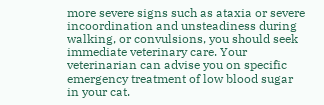more severe signs such as ataxia or severe incoordination and unsteadiness during walking, or convulsions, you should seek immediate veterinary care. Your veterinarian can advise you on specific emergency treatment of low blood sugar in your cat.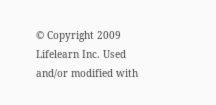© Copyright 2009 Lifelearn Inc. Used and/or modified with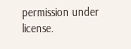permission under license.